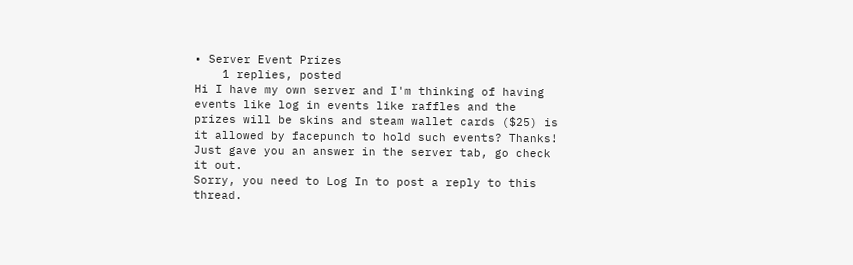• Server Event Prizes
    1 replies, posted
Hi I have my own server and I'm thinking of having events like log in events like raffles and the prizes will be skins and steam wallet cards ($25) is it allowed by facepunch to hold such events? Thanks!
Just gave you an answer in the server tab, go check it out.
Sorry, you need to Log In to post a reply to this thread.